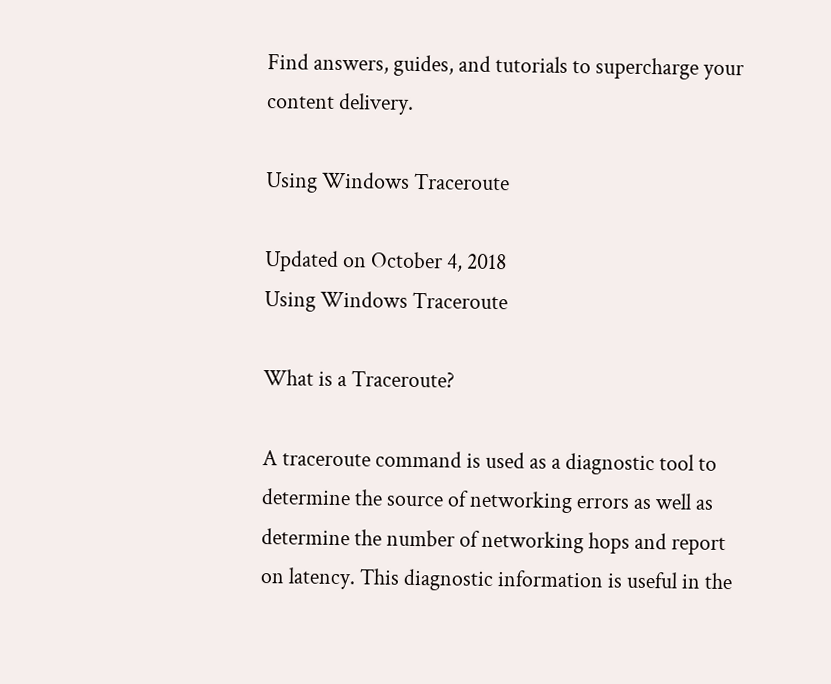Find answers, guides, and tutorials to supercharge your content delivery.

Using Windows Traceroute

Updated on October 4, 2018
Using Windows Traceroute

What is a Traceroute?

A traceroute command is used as a diagnostic tool to determine the source of networking errors as well as determine the number of networking hops and report on latency. This diagnostic information is useful in the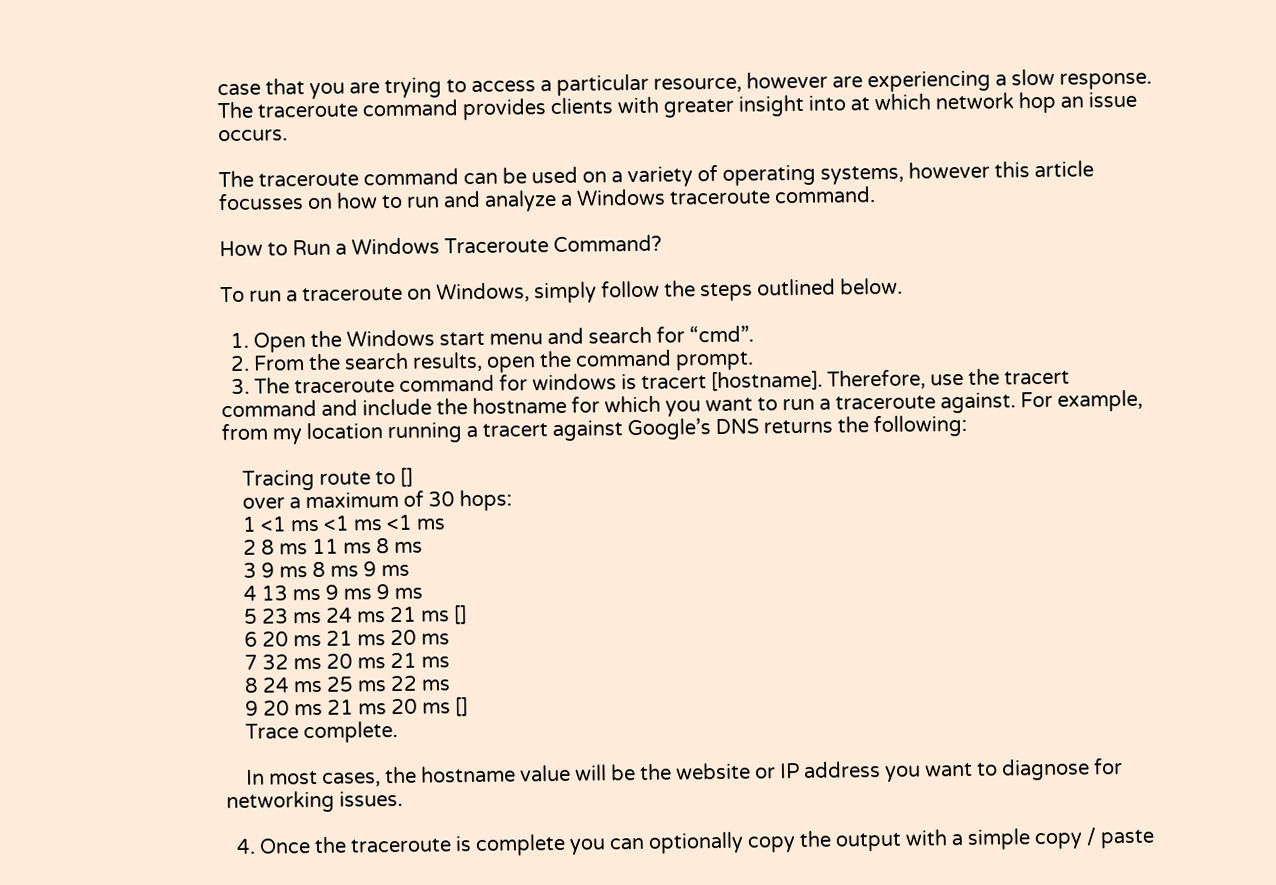case that you are trying to access a particular resource, however are experiencing a slow response. The traceroute command provides clients with greater insight into at which network hop an issue occurs.

The traceroute command can be used on a variety of operating systems, however this article focusses on how to run and analyze a Windows traceroute command.

How to Run a Windows Traceroute Command?

To run a traceroute on Windows, simply follow the steps outlined below.

  1. Open the Windows start menu and search for “cmd”.
  2. From the search results, open the command prompt.
  3. The traceroute command for windows is tracert [hostname]. Therefore, use the tracert command and include the hostname for which you want to run a traceroute against. For example, from my location running a tracert against Google’s DNS returns the following:

    Tracing route to []
    over a maximum of 30 hops:
    1 <1 ms <1 ms <1 ms
    2 8 ms 11 ms 8 ms
    3 9 ms 8 ms 9 ms
    4 13 ms 9 ms 9 ms
    5 23 ms 24 ms 21 ms []
    6 20 ms 21 ms 20 ms
    7 32 ms 20 ms 21 ms
    8 24 ms 25 ms 22 ms
    9 20 ms 21 ms 20 ms []
    Trace complete.

    In most cases, the hostname value will be the website or IP address you want to diagnose for networking issues.

  4. Once the traceroute is complete you can optionally copy the output with a simple copy / paste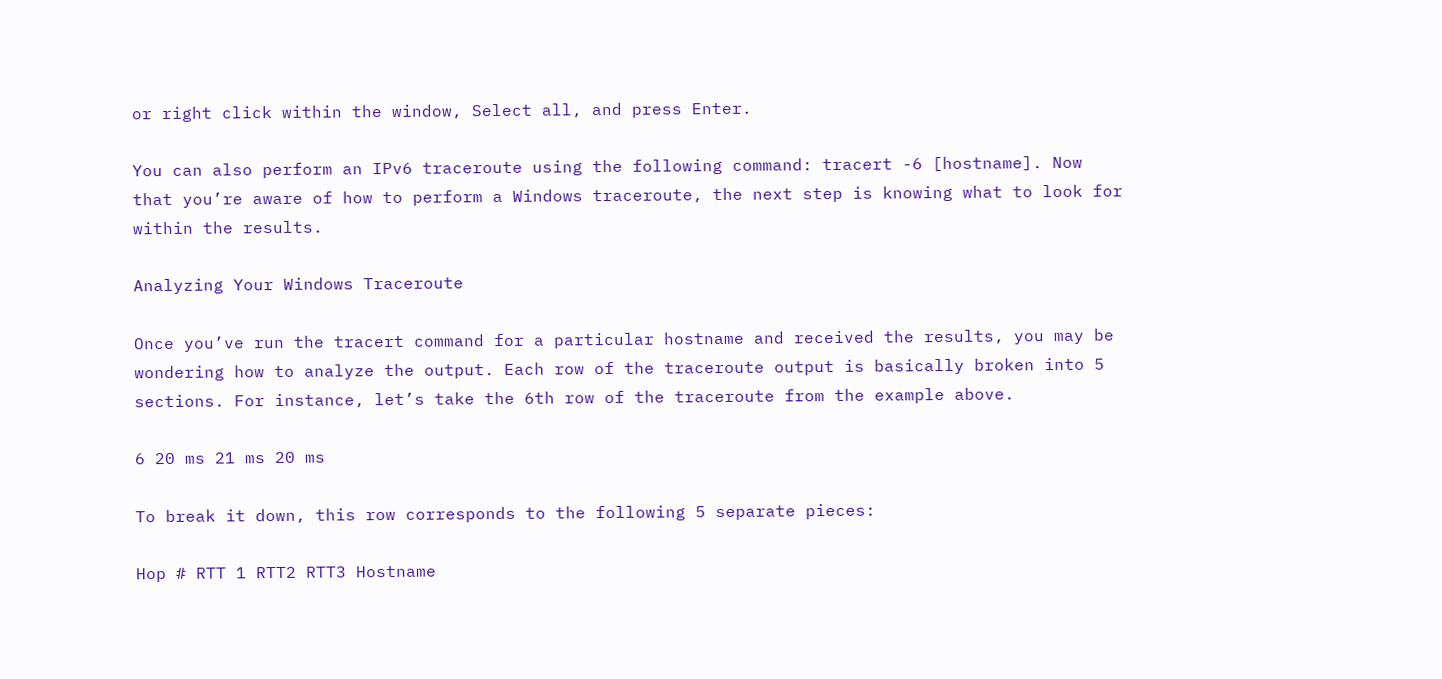or right click within the window, Select all, and press Enter.

You can also perform an IPv6 traceroute using the following command: tracert -6 [hostname]. Now that you’re aware of how to perform a Windows traceroute, the next step is knowing what to look for within the results.

Analyzing Your Windows Traceroute

Once you’ve run the tracert command for a particular hostname and received the results, you may be wondering how to analyze the output. Each row of the traceroute output is basically broken into 5 sections. For instance, let’s take the 6th row of the traceroute from the example above.

6 20 ms 21 ms 20 ms

To break it down, this row corresponds to the following 5 separate pieces:

Hop # RTT 1 RTT2 RTT3 Hostname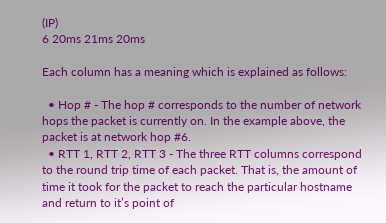(IP)
6 20ms 21ms 20ms

Each column has a meaning which is explained as follows:

  • Hop # - The hop # corresponds to the number of network hops the packet is currently on. In the example above, the packet is at network hop #6.
  • RTT 1, RTT 2, RTT 3 - The three RTT columns correspond to the round trip time of each packet. That is, the amount of time it took for the packet to reach the particular hostname and return to it’s point of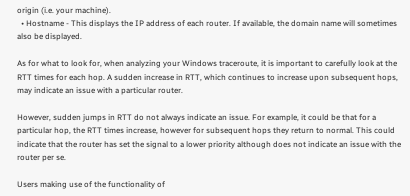origin (i.e. your machine).
  • Hostname - This displays the IP address of each router. If available, the domain name will sometimes also be displayed.

As for what to look for, when analyzing your Windows traceroute, it is important to carefully look at the RTT times for each hop. A sudden increase in RTT, which continues to increase upon subsequent hops, may indicate an issue with a particular router.

However, sudden jumps in RTT do not always indicate an issue. For example, it could be that for a particular hop, the RTT times increase, however for subsequent hops they return to normal. This could indicate that the router has set the signal to a lower priority although does not indicate an issue with the router per se.

Users making use of the functionality of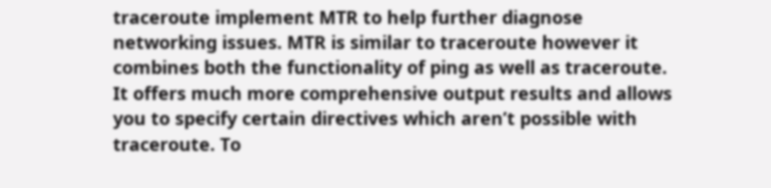traceroute implement MTR to help further diagnose networking issues. MTR is similar to traceroute however it combines both the functionality of ping as well as traceroute. It offers much more comprehensive output results and allows you to specify certain directives which aren’t possible with traceroute. To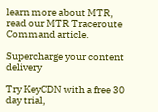learn more about MTR, read our MTR Traceroute Command article.

Supercharge your content delivery

Try KeyCDN with a free 30 day trial,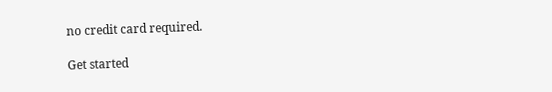no credit card required.

Get started